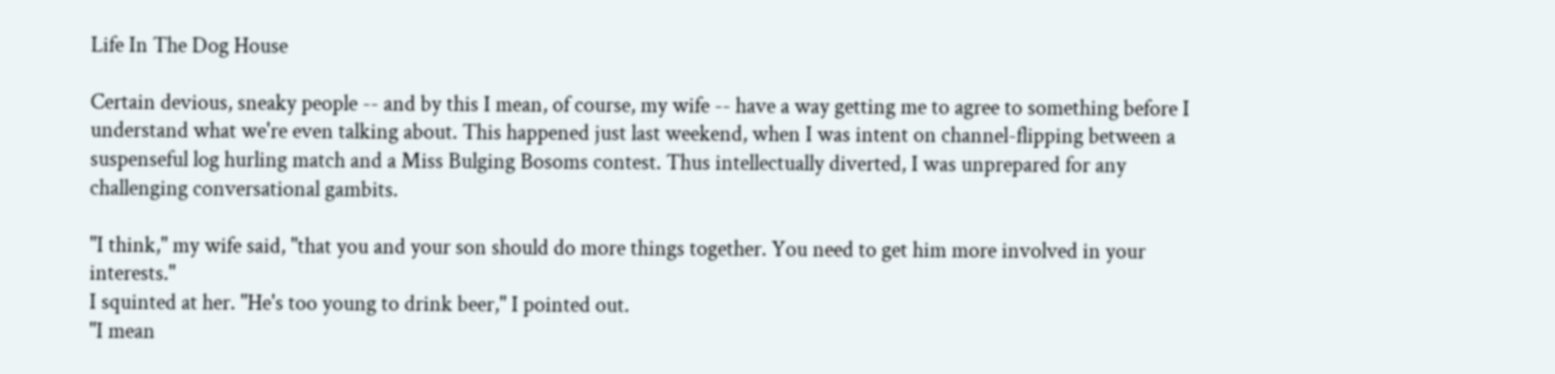Life In The Dog House

Certain devious, sneaky people -- and by this I mean, of course, my wife -- have a way getting me to agree to something before I understand what we're even talking about. This happened just last weekend, when I was intent on channel-flipping between a suspenseful log hurling match and a Miss Bulging Bosoms contest. Thus intellectually diverted, I was unprepared for any challenging conversational gambits.

"I think," my wife said, "that you and your son should do more things together. You need to get him more involved in your interests."
I squinted at her. "He's too young to drink beer," I pointed out.
"I mean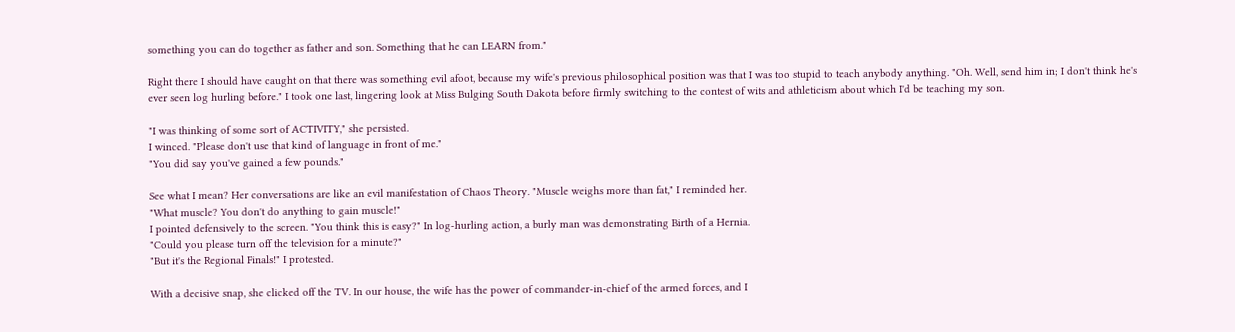something you can do together as father and son. Something that he can LEARN from."

Right there I should have caught on that there was something evil afoot, because my wife's previous philosophical position was that I was too stupid to teach anybody anything. "Oh. Well, send him in; I don't think he's ever seen log hurling before." I took one last, lingering look at Miss Bulging South Dakota before firmly switching to the contest of wits and athleticism about which I'd be teaching my son.

"I was thinking of some sort of ACTIVITY," she persisted.
I winced. "Please don't use that kind of language in front of me."
"You did say you've gained a few pounds."

See what I mean? Her conversations are like an evil manifestation of Chaos Theory. "Muscle weighs more than fat," I reminded her.
"What muscle? You don't do anything to gain muscle!"
I pointed defensively to the screen. "You think this is easy?" In log-hurling action, a burly man was demonstrating Birth of a Hernia.
"Could you please turn off the television for a minute?"
"But it's the Regional Finals!" I protested.

With a decisive snap, she clicked off the TV. In our house, the wife has the power of commander-in-chief of the armed forces, and I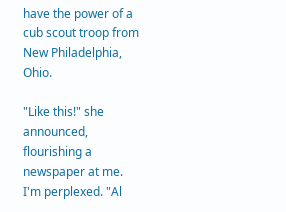have the power of a cub scout troop from New Philadelphia, Ohio.

"Like this!" she announced, flourishing a newspaper at me.
I'm perplexed. "Al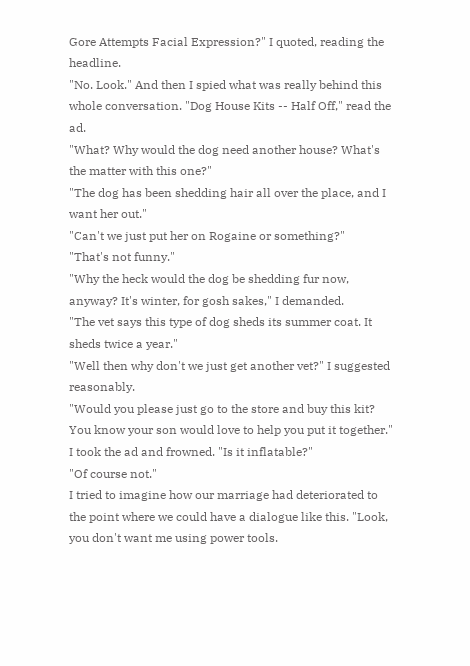Gore Attempts Facial Expression?" I quoted, reading the headline.
"No. Look." And then I spied what was really behind this whole conversation. "Dog House Kits -- Half Off," read the ad.
"What? Why would the dog need another house? What's the matter with this one?"
"The dog has been shedding hair all over the place, and I want her out."
"Can't we just put her on Rogaine or something?"
"That's not funny."
"Why the heck would the dog be shedding fur now, anyway? It's winter, for gosh sakes," I demanded.
"The vet says this type of dog sheds its summer coat. It sheds twice a year."
"Well then why don't we just get another vet?" I suggested reasonably.
"Would you please just go to the store and buy this kit? You know your son would love to help you put it together."
I took the ad and frowned. "Is it inflatable?"
"Of course not."
I tried to imagine how our marriage had deteriorated to the point where we could have a dialogue like this. "Look, you don't want me using power tools.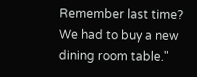Remember last time? We had to buy a new dining room table."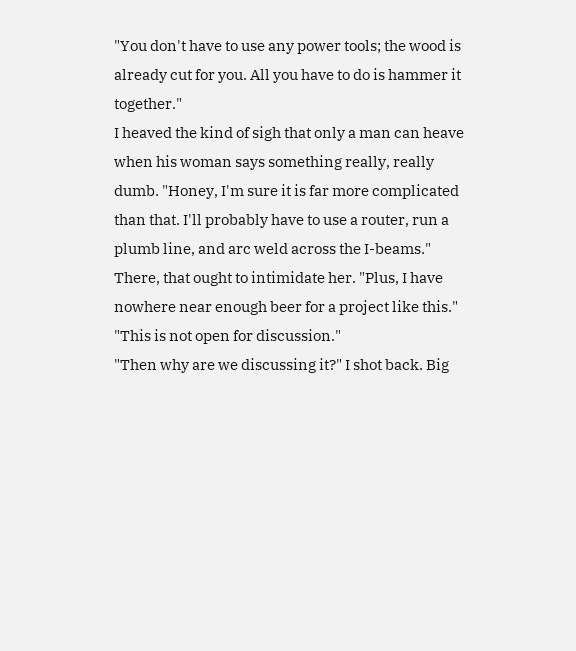"You don't have to use any power tools; the wood is already cut for you. All you have to do is hammer it together."
I heaved the kind of sigh that only a man can heave when his woman says something really, really dumb. "Honey, I'm sure it is far more complicated than that. I'll probably have to use a router, run a plumb line, and arc weld across the I-beams." There, that ought to intimidate her. "Plus, I have nowhere near enough beer for a project like this."
"This is not open for discussion."
"Then why are we discussing it?" I shot back. Big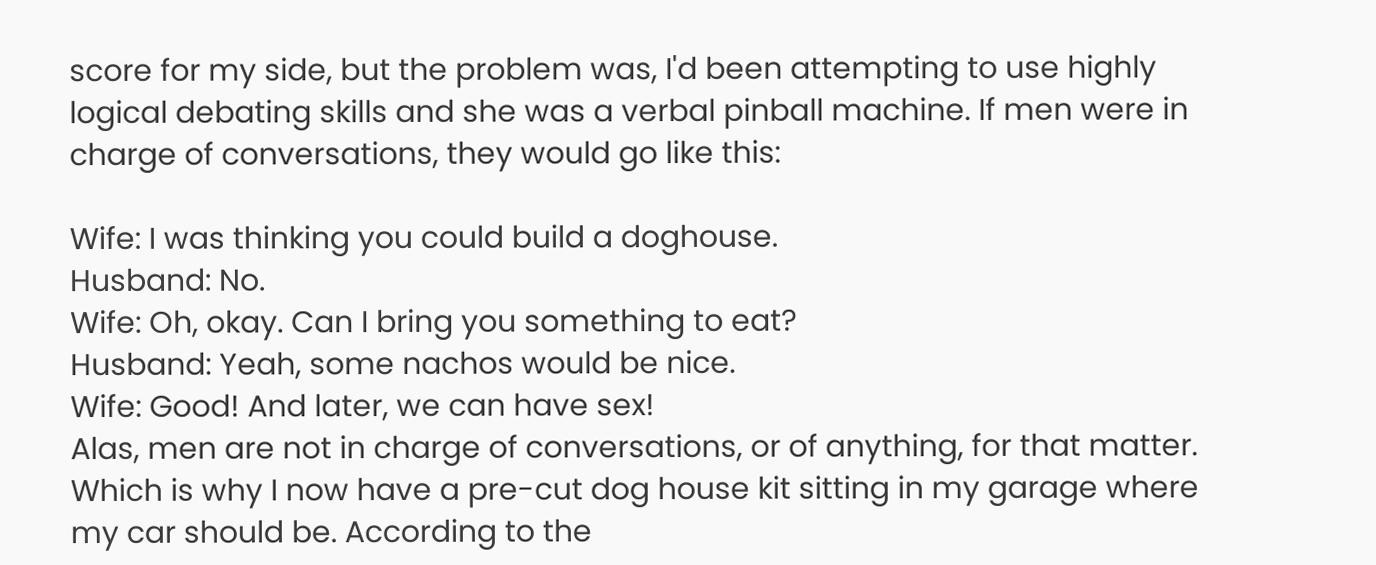score for my side, but the problem was, I'd been attempting to use highly logical debating skills and she was a verbal pinball machine. If men were in charge of conversations, they would go like this:

Wife: I was thinking you could build a doghouse.
Husband: No.
Wife: Oh, okay. Can I bring you something to eat?
Husband: Yeah, some nachos would be nice.
Wife: Good! And later, we can have sex!
Alas, men are not in charge of conversations, or of anything, for that matter. Which is why I now have a pre-cut dog house kit sitting in my garage where my car should be. According to the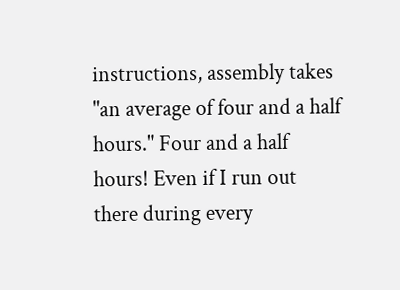instructions, assembly takes "an average of four and a half hours." Four and a half hours! Even if I run out there during every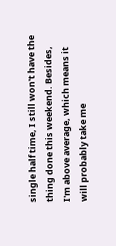single half time, I still won't have the thing done this weekend. Besides, I'm above average, which means it will probably take me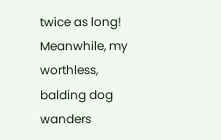twice as long! Meanwhile, my worthless, balding dog wanders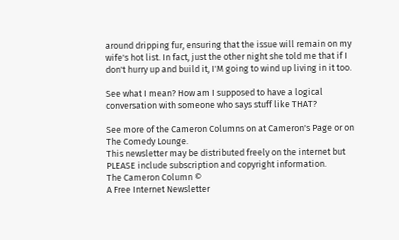around dripping fur, ensuring that the issue will remain on my wife's hot list. In fact, just the other night she told me that if I don't hurry up and build it, I'M going to wind up living in it too.

See what I mean? How am I supposed to have a logical conversation with someone who says stuff like THAT?

See more of the Cameron Columns on at Cameron's Page or on The Comedy Lounge.
This newsletter may be distributed freely on the internet but PLEASE include subscription and copyright information.
The Cameron Column ©
A Free Internet Newsletter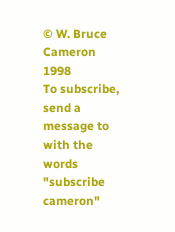© W. Bruce Cameron 1998
To subscribe, send a message to with the words "subscribe cameron"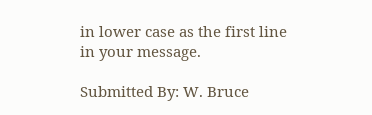in lower case as the first line in your message.

Submitted By: W. Bruce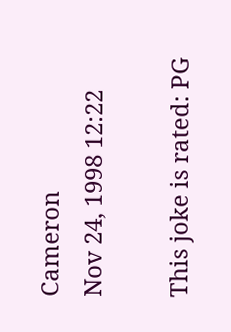Cameron
Nov 24, 1998 12:22

This joke is rated: PG